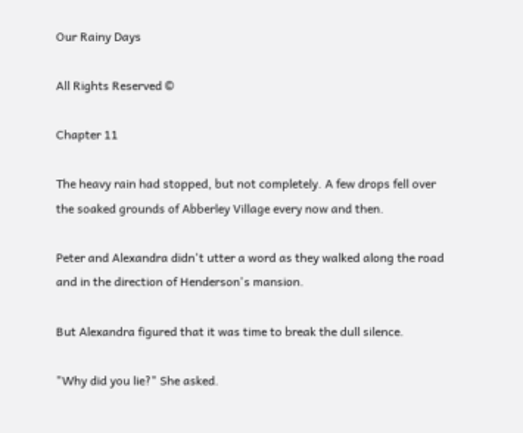Our Rainy Days

All Rights Reserved ©

Chapter 11

The heavy rain had stopped, but not completely. A few drops fell over the soaked grounds of Abberley Village every now and then.

Peter and Alexandra didn't utter a word as they walked along the road and in the direction of Henderson's mansion.

But Alexandra figured that it was time to break the dull silence.

"Why did you lie?" She asked.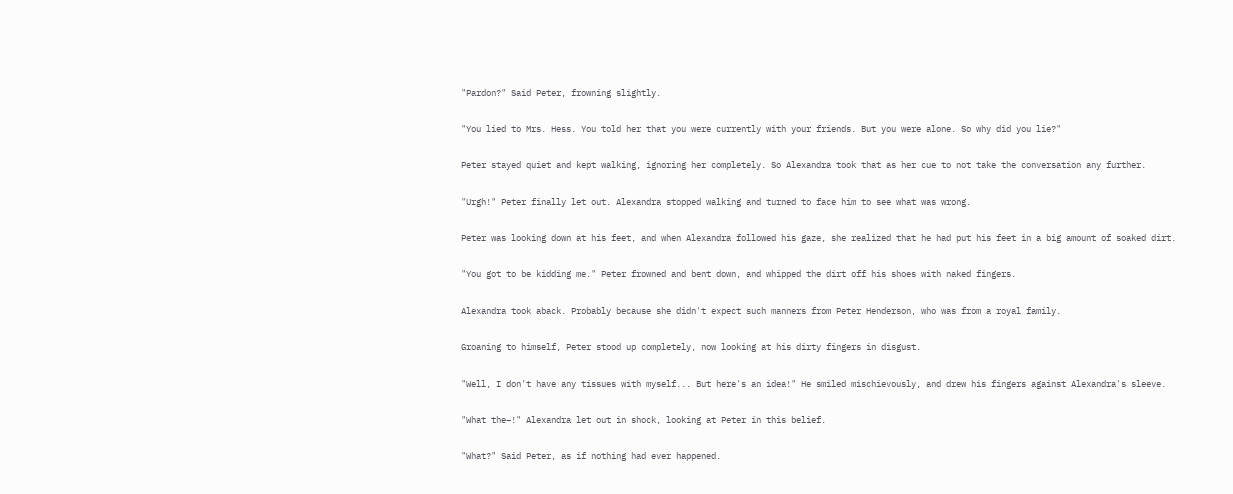"Pardon?" Said Peter, frowning slightly.

"You lied to Mrs. Hess. You told her that you were currently with your friends. But you were alone. So why did you lie?"

Peter stayed quiet and kept walking, ignoring her completely. So Alexandra took that as her cue to not take the conversation any further.

"Urgh!" Peter finally let out. Alexandra stopped walking and turned to face him to see what was wrong.

Peter was looking down at his feet, and when Alexandra followed his gaze, she realized that he had put his feet in a big amount of soaked dirt.

"You got to be kidding me." Peter frowned and bent down, and whipped the dirt off his shoes with naked fingers.

Alexandra took aback. Probably because she didn't expect such manners from Peter Henderson, who was from a royal family.

Groaning to himself, Peter stood up completely, now looking at his dirty fingers in disgust.

"Well, I don't have any tissues with myself... But here's an idea!" He smiled mischievously, and drew his fingers against Alexandra's sleeve.

"What the–!" Alexandra let out in shock, looking at Peter in this belief.

"What?" Said Peter, as if nothing had ever happened.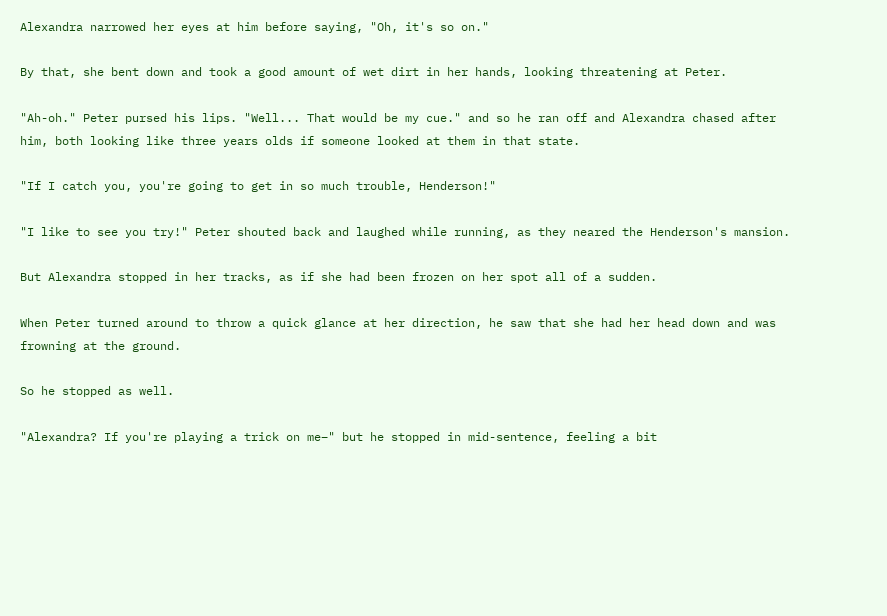Alexandra narrowed her eyes at him before saying, "Oh, it's so on."

By that, she bent down and took a good amount of wet dirt in her hands, looking threatening at Peter.

"Ah-oh." Peter pursed his lips. "Well... That would be my cue." and so he ran off and Alexandra chased after him, both looking like three years olds if someone looked at them in that state.

"If I catch you, you're going to get in so much trouble, Henderson!"

"I like to see you try!" Peter shouted back and laughed while running, as they neared the Henderson's mansion.

But Alexandra stopped in her tracks, as if she had been frozen on her spot all of a sudden.

When Peter turned around to throw a quick glance at her direction, he saw that she had her head down and was frowning at the ground.

So he stopped as well.

"Alexandra? If you're playing a trick on me–" but he stopped in mid-sentence, feeling a bit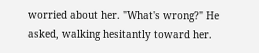worried about her. "What's wrong?" He asked, walking hesitantly toward her.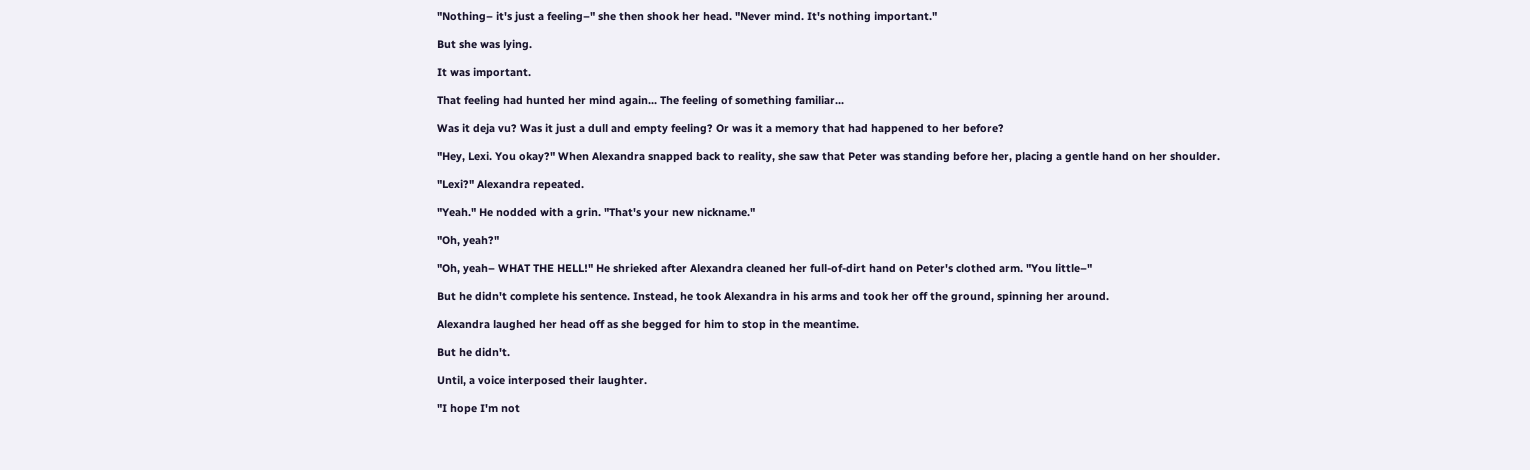"Nothing– it's just a feeling–" she then shook her head. "Never mind. It's nothing important."

But she was lying.

It was important.

That feeling had hunted her mind again... The feeling of something familiar...

Was it deja vu? Was it just a dull and empty feeling? Or was it a memory that had happened to her before?

"Hey, Lexi. You okay?" When Alexandra snapped back to reality, she saw that Peter was standing before her, placing a gentle hand on her shoulder.

"Lexi?" Alexandra repeated.

"Yeah." He nodded with a grin. "That's your new nickname."

"Oh, yeah?"

"Oh, yeah– WHAT THE HELL!" He shrieked after Alexandra cleaned her full-of-dirt hand on Peter's clothed arm. "You little–"

But he didn't complete his sentence. Instead, he took Alexandra in his arms and took her off the ground, spinning her around.

Alexandra laughed her head off as she begged for him to stop in the meantime.

But he didn't.

Until, a voice interposed their laughter.

"I hope I'm not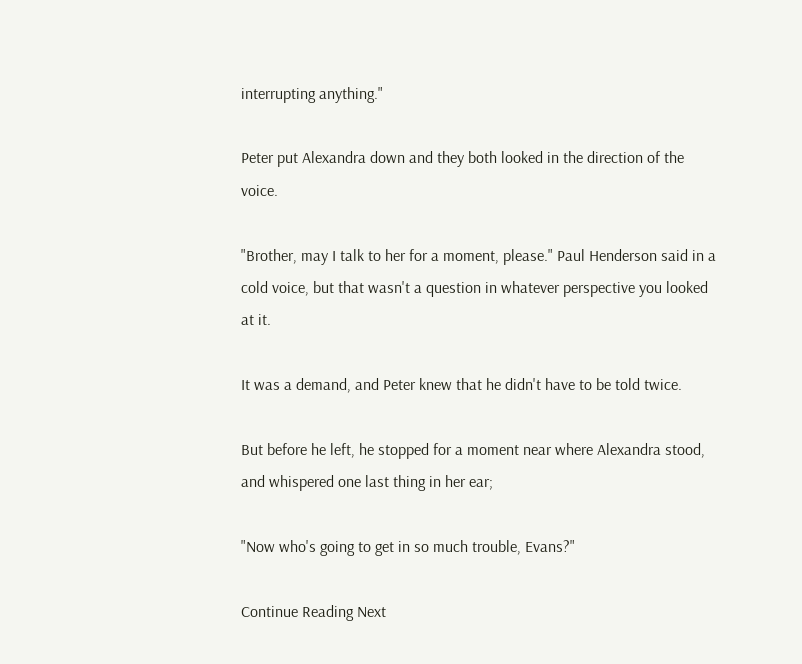interrupting anything."

Peter put Alexandra down and they both looked in the direction of the voice.

"Brother, may I talk to her for a moment, please." Paul Henderson said in a cold voice, but that wasn't a question in whatever perspective you looked at it.

It was a demand, and Peter knew that he didn't have to be told twice.

But before he left, he stopped for a moment near where Alexandra stood, and whispered one last thing in her ear;

"Now who's going to get in so much trouble, Evans?"

Continue Reading Next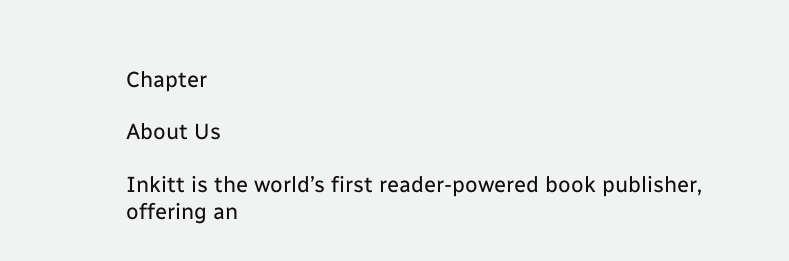Chapter

About Us

Inkitt is the world’s first reader-powered book publisher, offering an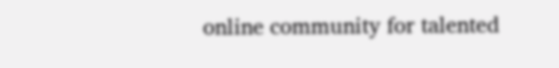online community for talented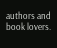authors and book lovers.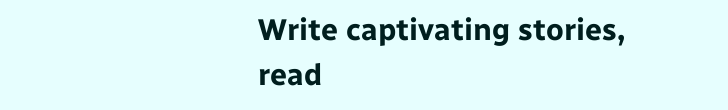Write captivating stories, read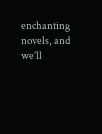enchanting novels, and we’ll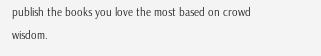publish the books you love the most based on crowd wisdom.